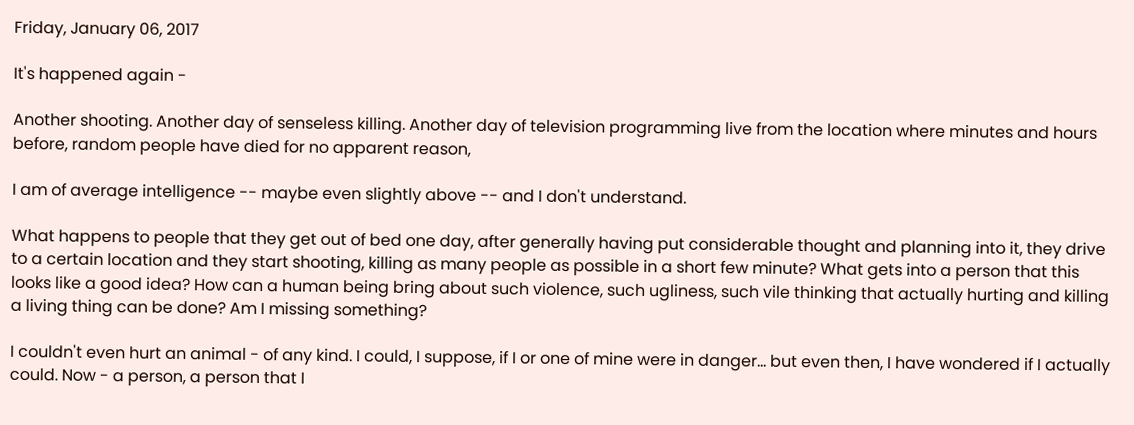Friday, January 06, 2017

It's happened again -

Another shooting. Another day of senseless killing. Another day of television programming live from the location where minutes and hours before, random people have died for no apparent reason,

I am of average intelligence -- maybe even slightly above -- and I don't understand.

What happens to people that they get out of bed one day, after generally having put considerable thought and planning into it, they drive to a certain location and they start shooting, killing as many people as possible in a short few minute? What gets into a person that this looks like a good idea? How can a human being bring about such violence, such ugliness, such vile thinking that actually hurting and killing a living thing can be done? Am I missing something?

I couldn't even hurt an animal - of any kind. I could, I suppose, if I or one of mine were in danger... but even then, I have wondered if I actually could. Now - a person, a person that I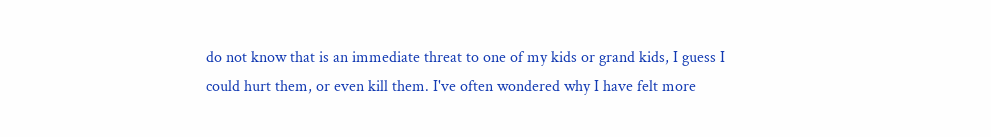do not know that is an immediate threat to one of my kids or grand kids, I guess I could hurt them, or even kill them. I've often wondered why I have felt more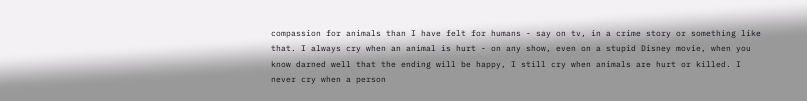compassion for animals than I have felt for humans - say on tv, in a crime story or something like that. I always cry when an animal is hurt - on any show, even on a stupid Disney movie, when you know darned well that the ending will be happy, I still cry when animals are hurt or killed. I never cry when a person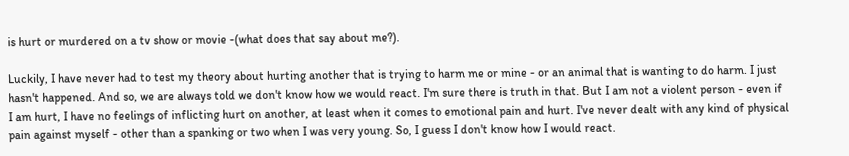is hurt or murdered on a tv show or movie -(what does that say about me?).

Luckily, I have never had to test my theory about hurting another that is trying to harm me or mine - or an animal that is wanting to do harm. I just hasn't happened. And so, we are always told we don't know how we would react. I'm sure there is truth in that. But I am not a violent person - even if I am hurt, I have no feelings of inflicting hurt on another, at least when it comes to emotional pain and hurt. I've never dealt with any kind of physical pain against myself - other than a spanking or two when I was very young. So, I guess I don't know how I would react.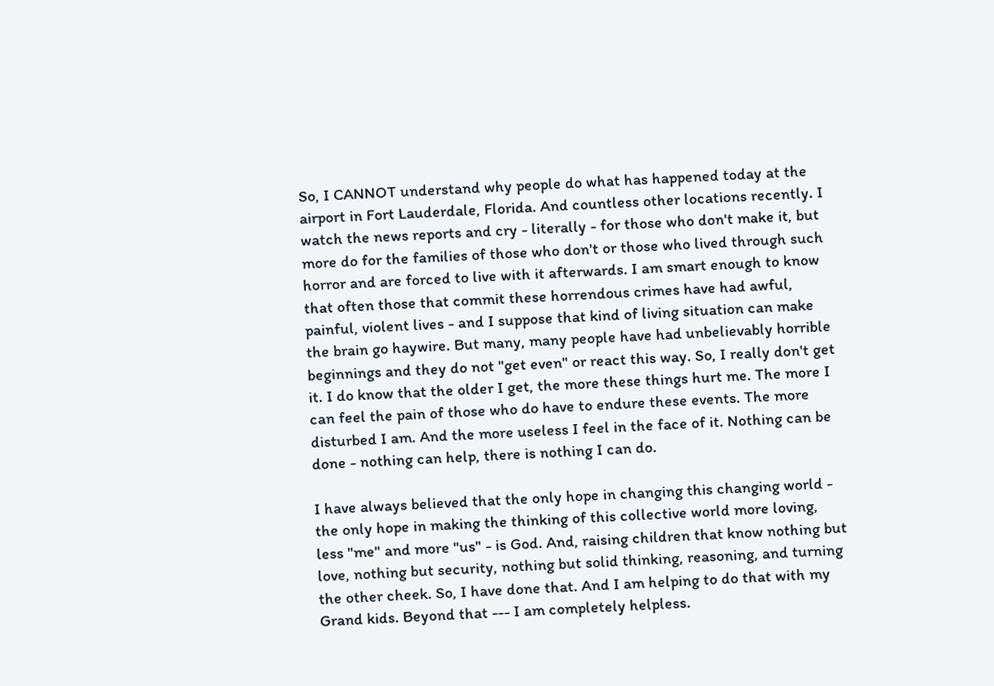So, I CANNOT understand why people do what has happened today at the airport in Fort Lauderdale, Florida. And countless other locations recently. I watch the news reports and cry - literally - for those who don't make it, but more do for the families of those who don't or those who lived through such horror and are forced to live with it afterwards. I am smart enough to know that often those that commit these horrendous crimes have had awful, painful, violent lives - and I suppose that kind of living situation can make the brain go haywire. But many, many people have had unbelievably horrible beginnings and they do not "get even" or react this way. So, I really don't get it. I do know that the older I get, the more these things hurt me. The more I can feel the pain of those who do have to endure these events. The more disturbed I am. And the more useless I feel in the face of it. Nothing can be done - nothing can help, there is nothing I can do.

I have always believed that the only hope in changing this changing world - the only hope in making the thinking of this collective world more loving, less "me" and more "us" - is God. And, raising children that know nothing but love, nothing but security, nothing but solid thinking, reasoning, and turning the other cheek. So, I have done that. And I am helping to do that with my Grand kids. Beyond that --- I am completely helpless.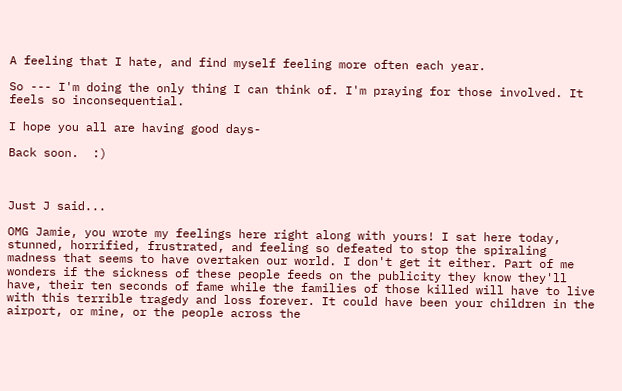A feeling that I hate, and find myself feeling more often each year.

So --- I'm doing the only thing I can think of. I'm praying for those involved. It feels so inconsequential.

I hope you all are having good days-

Back soon.  :)



Just J said...

OMG Jamie, you wrote my feelings here right along with yours! I sat here today, stunned, horrified, frustrated, and feeling so defeated to stop the spiraling madness that seems to have overtaken our world. I don't get it either. Part of me wonders if the sickness of these people feeds on the publicity they know they'll have, their ten seconds of fame while the families of those killed will have to live with this terrible tragedy and loss forever. It could have been your children in the airport, or mine, or the people across the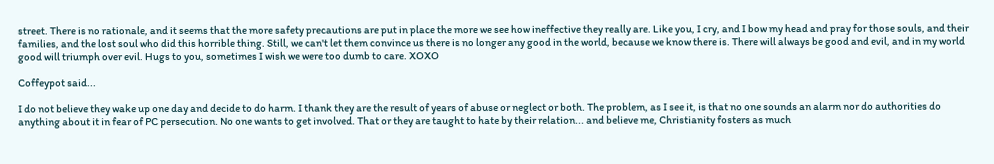street. There is no rationale, and it seems that the more safety precautions are put in place the more we see how ineffective they really are. Like you, I cry, and I bow my head and pray for those souls, and their families, and the lost soul who did this horrible thing. Still, we can't let them convince us there is no longer any good in the world, because we know there is. There will always be good and evil, and in my world good will triumph over evil. Hugs to you, sometimes I wish we were too dumb to care. XOXO

Coffeypot said...

I do not believe they wake up one day and decide to do harm. I thank they are the result of years of abuse or neglect or both. The problem, as I see it, is that no one sounds an alarm nor do authorities do anything about it in fear of PC persecution. No one wants to get involved. That or they are taught to hate by their relation... and believe me, Christianity fosters as much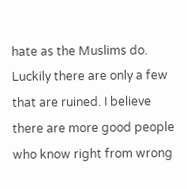hate as the Muslims do. Luckily there are only a few that are ruined. I believe there are more good people who know right from wrong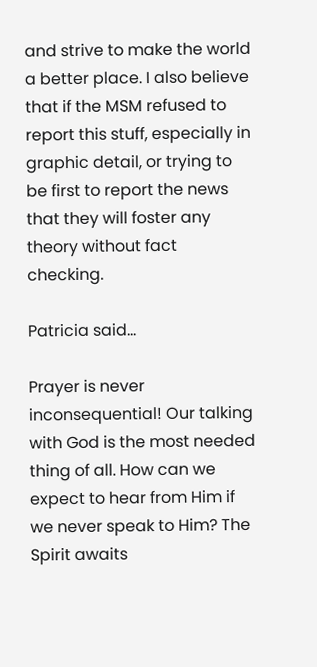and strive to make the world a better place. I also believe that if the MSM refused to report this stuff, especially in graphic detail, or trying to be first to report the news that they will foster any theory without fact checking.

Patricia said...

Prayer is never inconsequential! Our talking with God is the most needed thing of all. How can we expect to hear from Him if we never speak to Him? The Spirit awaits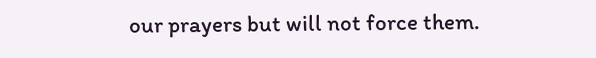our prayers but will not force them.